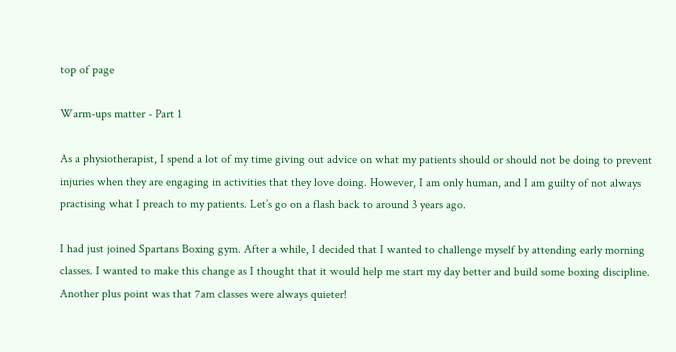top of page

Warm-ups matter - Part 1

As a physiotherapist, I spend a lot of my time giving out advice on what my patients should or should not be doing to prevent injuries when they are engaging in activities that they love doing. However, I am only human, and I am guilty of not always practising what I preach to my patients. Let’s go on a flash back to around 3 years ago.

I had just joined Spartans Boxing gym. After a while, I decided that I wanted to challenge myself by attending early morning classes. I wanted to make this change as I thought that it would help me start my day better and build some boxing discipline. Another plus point was that 7am classes were always quieter!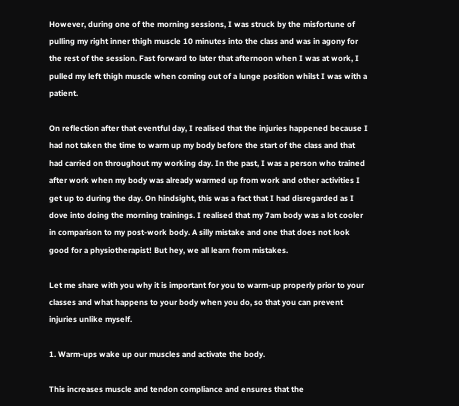However, during one of the morning sessions, I was struck by the misfortune of pulling my right inner thigh muscle 10 minutes into the class and was in agony for the rest of the session. Fast forward to later that afternoon when I was at work, I pulled my left thigh muscle when coming out of a lunge position whilst I was with a patient.

On reflection after that eventful day, I realised that the injuries happened because I had not taken the time to warm up my body before the start of the class and that had carried on throughout my working day. In the past, I was a person who trained after work when my body was already warmed up from work and other activities I get up to during the day. On hindsight, this was a fact that I had disregarded as I dove into doing the morning trainings. I realised that my 7am body was a lot cooler in comparison to my post-work body. A silly mistake and one that does not look good for a physiotherapist! But hey, we all learn from mistakes.

Let me share with you why it is important for you to warm-up properly prior to your classes and what happens to your body when you do, so that you can prevent injuries unlike myself.

1. Warm-ups wake up our muscles and activate the body.

This increases muscle and tendon compliance and ensures that the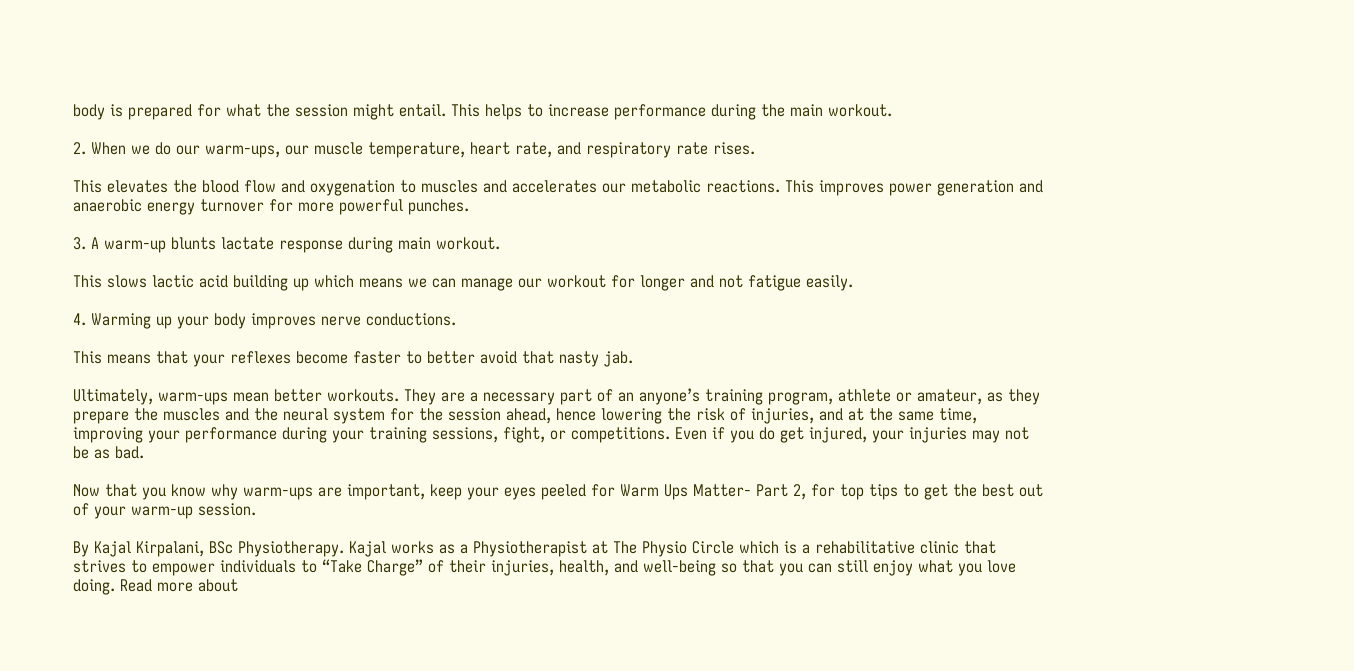body is prepared for what the session might entail. This helps to increase performance during the main workout.

2. When we do our warm-ups, our muscle temperature, heart rate, and respiratory rate rises.

This elevates the blood flow and oxygenation to muscles and accelerates our metabolic reactions. This improves power generation and anaerobic energy turnover for more powerful punches.

3. A warm-up blunts lactate response during main workout.

This slows lactic acid building up which means we can manage our workout for longer and not fatigue easily.

4. Warming up your body improves nerve conductions.

This means that your reflexes become faster to better avoid that nasty jab.

Ultimately, warm-ups mean better workouts. They are a necessary part of an anyone’s training program, athlete or amateur, as they prepare the muscles and the neural system for the session ahead, hence lowering the risk of injuries, and at the same time, improving your performance during your training sessions, fight, or competitions. Even if you do get injured, your injuries may not be as bad.

Now that you know why warm-ups are important, keep your eyes peeled for Warm Ups Matter- Part 2, for top tips to get the best out of your warm-up session.

By Kajal Kirpalani, BSc Physiotherapy. Kajal works as a Physiotherapist at The Physio Circle which is a rehabilitative clinic that strives to empower individuals to “Take Charge” of their injuries, health, and well-being so that you can still enjoy what you love doing. Read more about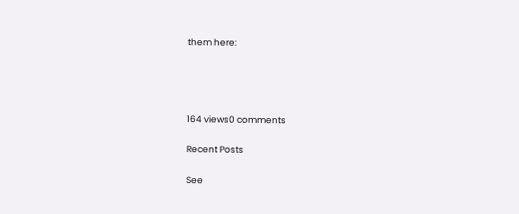them here:




164 views0 comments

Recent Posts

See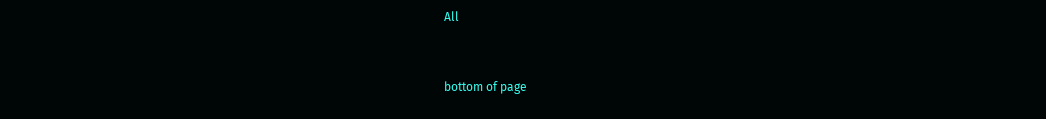All


bottom of page